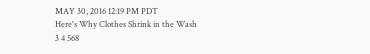MAY 30, 2016 12:19 PM PDT
Here's Why Clothes Shrink in the Wash
3 4 568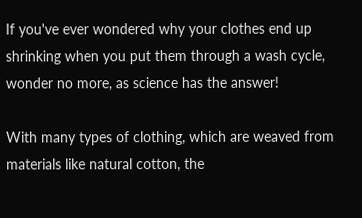If you've ever wondered why your clothes end up shrinking when you put them through a wash cycle, wonder no more, as science has the answer!

With many types of clothing, which are weaved from materials like natural cotton, the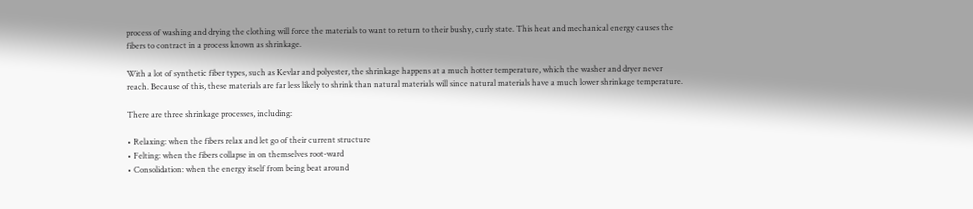process of washing and drying the clothing will force the materials to want to return to their bushy, curly state. This heat and mechanical energy causes the fibers to contract in a process known as shrinkage.

With a lot of synthetic fiber types, such as Kevlar and polyester, the shrinkage happens at a much hotter temperature, which the washer and dryer never reach. Because of this, these materials are far less likely to shrink than natural materials will since natural materials have a much lower shrinkage temperature.

There are three shrinkage processes, including:

• Relaxing: when the fibers relax and let go of their current structure
• Felting: when the fibers collapse in on themselves root-ward
• Consolidation: when the energy itself from being beat around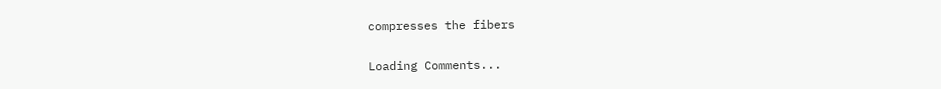compresses the fibers

Loading Comments...